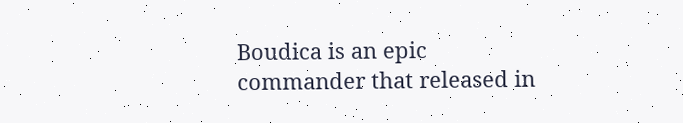Boudica is an epic commander that released in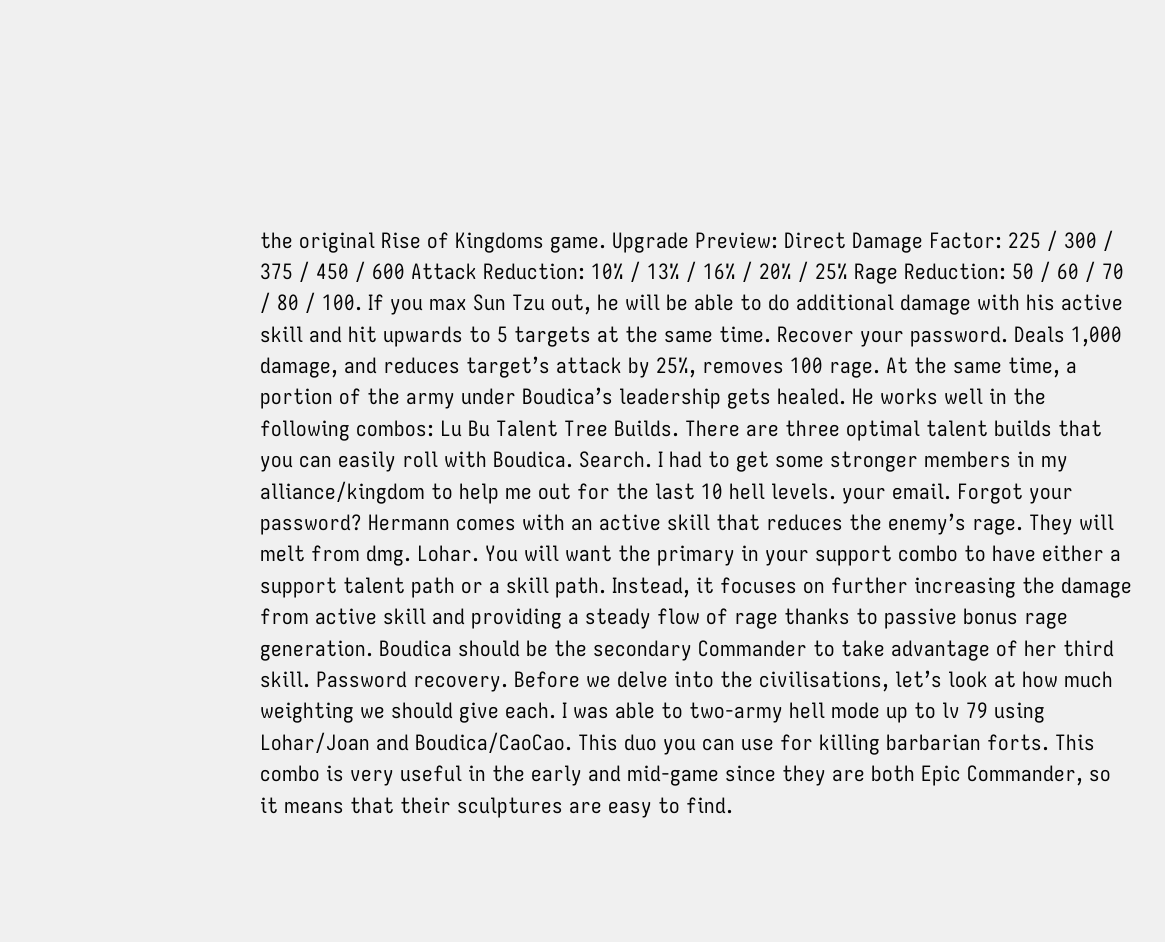the original Rise of Kingdoms game. Upgrade Preview: Direct Damage Factor: 225 / 300 / 375 / 450 / 600 Attack Reduction: 10% / 13% / 16% / 20% / 25% Rage Reduction: 50 / 60 / 70 / 80 / 100. If you max Sun Tzu out, he will be able to do additional damage with his active skill and hit upwards to 5 targets at the same time. Recover your password. Deals 1,000 damage, and reduces target’s attack by 25%, removes 100 rage. At the same time, a portion of the army under Boudica’s leadership gets healed. He works well in the following combos: Lu Bu Talent Tree Builds. There are three optimal talent builds that you can easily roll with Boudica. Search. I had to get some stronger members in my alliance/kingdom to help me out for the last 10 hell levels. your email. Forgot your password? Hermann comes with an active skill that reduces the enemy’s rage. They will melt from dmg. Lohar. You will want the primary in your support combo to have either a support talent path or a skill path. Instead, it focuses on further increasing the damage from active skill and providing a steady flow of rage thanks to passive bonus rage generation. Boudica should be the secondary Commander to take advantage of her third skill. Password recovery. Before we delve into the civilisations, let’s look at how much weighting we should give each. I was able to two-army hell mode up to lv 79 using Lohar/Joan and Boudica/CaoCao. This duo you can use for killing barbarian forts. This combo is very useful in the early and mid-game since they are both Epic Commander, so it means that their sculptures are easy to find.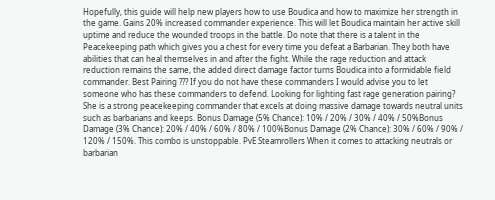Hopefully, this guide will help new players how to use Boudica and how to maximize her strength in the game. Gains 20% increased commander experience. This will let Boudica maintain her active skill uptime and reduce the wounded troops in the battle. Do note that there is a talent in the Peacekeeping path which gives you a chest for every time you defeat a Barbarian. They both have abilities that can heal themselves in and after the fight. While the rage reduction and attack reduction remains the same, the added direct damage factor turns Boudica into a formidable field commander. Best Pairing ??? If you do not have these commanders I would advise you to let someone who has these commanders to defend. Looking for lighting fast rage generation pairing? She is a strong peacekeeping commander that excels at doing massive damage towards neutral units such as barbarians and keeps. Bonus Damage (5% Chance): 10% / 20% / 30% / 40% / 50%Bonus Damage (3% Chance): 20% / 40% / 60% / 80% / 100%Bonus Damage (2% Chance): 30% / 60% / 90% / 120% / 150%. This combo is unstoppable. PvE Steamrollers When it comes to attacking neutrals or barbarian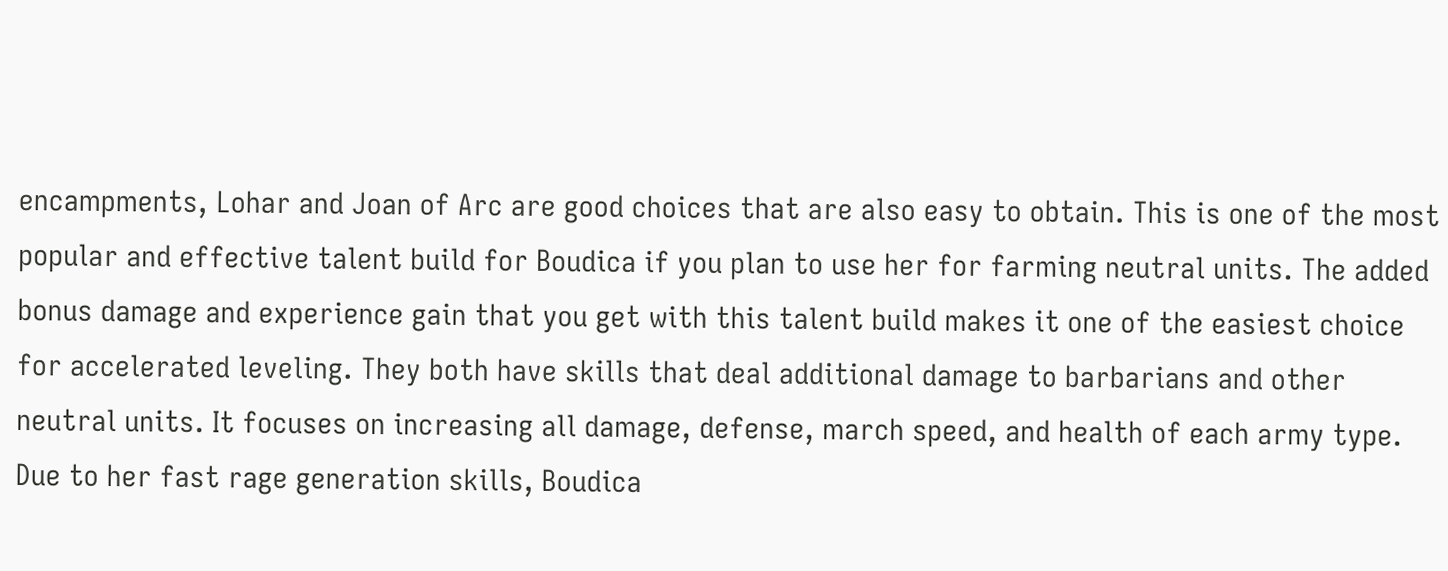encampments, Lohar and Joan of Arc are good choices that are also easy to obtain. This is one of the most popular and effective talent build for Boudica if you plan to use her for farming neutral units. The added bonus damage and experience gain that you get with this talent build makes it one of the easiest choice for accelerated leveling. They both have skills that deal additional damage to barbarians and other neutral units. It focuses on increasing all damage, defense, march speed, and health of each army type. Due to her fast rage generation skills, Boudica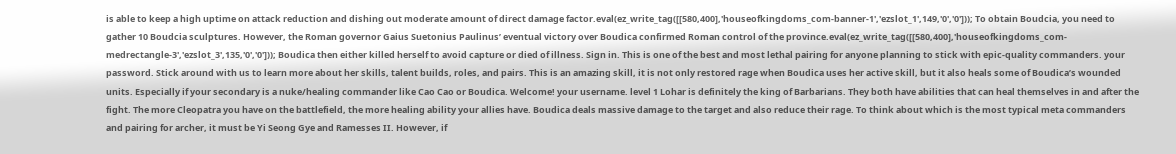is able to keep a high uptime on attack reduction and dishing out moderate amount of direct damage factor.eval(ez_write_tag([[580,400],'houseofkingdoms_com-banner-1','ezslot_1',149,'0','0'])); To obtain Boudcia, you need to gather 10 Boudcia sculptures. However, the Roman governor Gaius Suetonius Paulinus’ eventual victory over Boudica confirmed Roman control of the province.eval(ez_write_tag([[580,400],'houseofkingdoms_com-medrectangle-3','ezslot_3',135,'0','0'])); Boudica then either killed herself to avoid capture or died of illness. Sign in. This is one of the best and most lethal pairing for anyone planning to stick with epic-quality commanders. your password. Stick around with us to learn more about her skills, talent builds, roles, and pairs. This is an amazing skill, it is not only restored rage when Boudica uses her active skill, but it also heals some of Boudica’s wounded units. Especially if your secondary is a nuke/healing commander like Cao Cao or Boudica. Welcome! your username. level 1 Lohar is definitely the king of Barbarians. They both have abilities that can heal themselves in and after the fight. The more Cleopatra you have on the battlefield, the more healing ability your allies have. Boudica deals massive damage to the target and also reduce their rage. To think about which is the most typical meta commanders and pairing for archer, it must be Yi Seong Gye and Ramesses II. However, if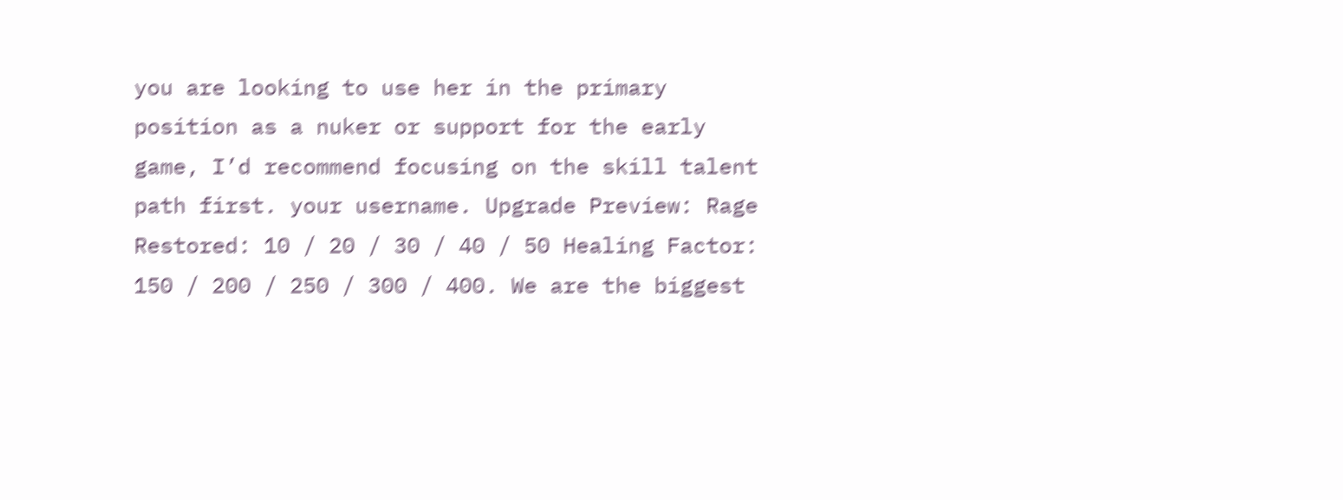you are looking to use her in the primary position as a nuker or support for the early game, I’d recommend focusing on the skill talent path first. your username. Upgrade Preview: Rage Restored: 10 / 20 / 30 / 40 / 50 Healing Factor: 150 / 200 / 250 / 300 / 400. We are the biggest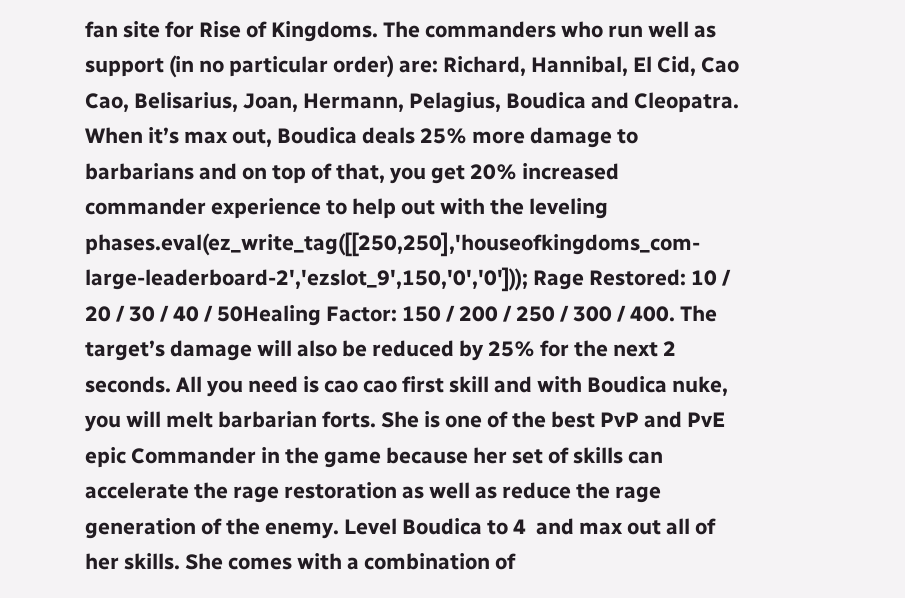fan site for Rise of Kingdoms. The commanders who run well as support (in no particular order) are: Richard, Hannibal, El Cid, Cao Cao, Belisarius, Joan, Hermann, Pelagius, Boudica and Cleopatra. When it’s max out, Boudica deals 25% more damage to barbarians and on top of that, you get 20% increased commander experience to help out with the leveling phases.eval(ez_write_tag([[250,250],'houseofkingdoms_com-large-leaderboard-2','ezslot_9',150,'0','0'])); Rage Restored: 10 / 20 / 30 / 40 / 50Healing Factor: 150 / 200 / 250 / 300 / 400. The target’s damage will also be reduced by 25% for the next 2 seconds. All you need is cao cao first skill and with Boudica nuke, you will melt barbarian forts. She is one of the best PvP and PvE epic Commander in the game because her set of skills can accelerate the rage restoration as well as reduce the rage generation of the enemy. Level Boudica to 4  and max out all of her skills. She comes with a combination of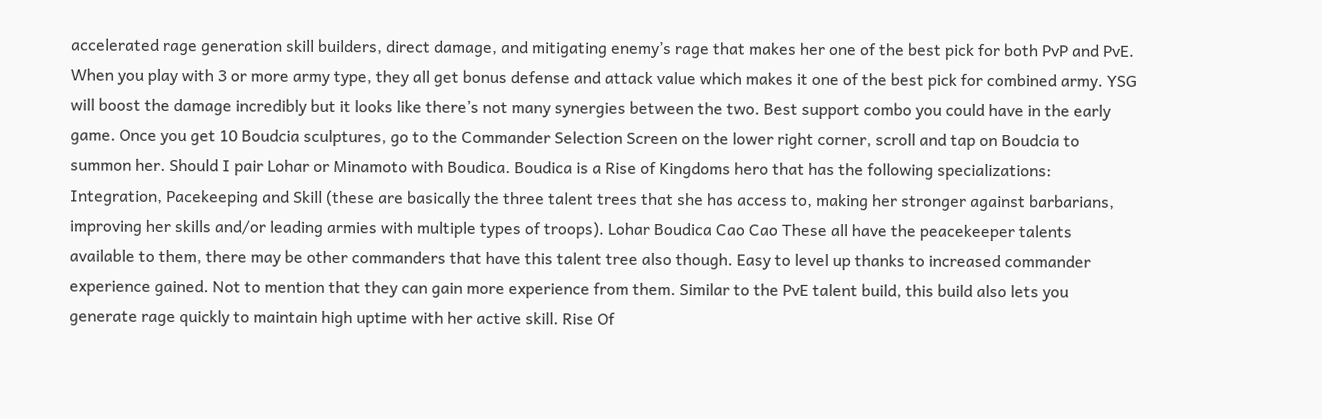accelerated rage generation skill builders, direct damage, and mitigating enemy’s rage that makes her one of the best pick for both PvP and PvE. When you play with 3 or more army type, they all get bonus defense and attack value which makes it one of the best pick for combined army. YSG will boost the damage incredibly but it looks like there’s not many synergies between the two. Best support combo you could have in the early game. Once you get 10 Boudcia sculptures, go to the Commander Selection Screen on the lower right corner, scroll and tap on Boudcia to summon her. Should I pair Lohar or Minamoto with Boudica. Boudica is a Rise of Kingdoms hero that has the following specializations: Integration, Pacekeeping and Skill (these are basically the three talent trees that she has access to, making her stronger against barbarians, improving her skills and/or leading armies with multiple types of troops). Lohar Boudica Cao Cao These all have the peacekeeper talents available to them, there may be other commanders that have this talent tree also though. Easy to level up thanks to increased commander experience gained. Not to mention that they can gain more experience from them. Similar to the PvE talent build, this build also lets you generate rage quickly to maintain high uptime with her active skill. Rise Of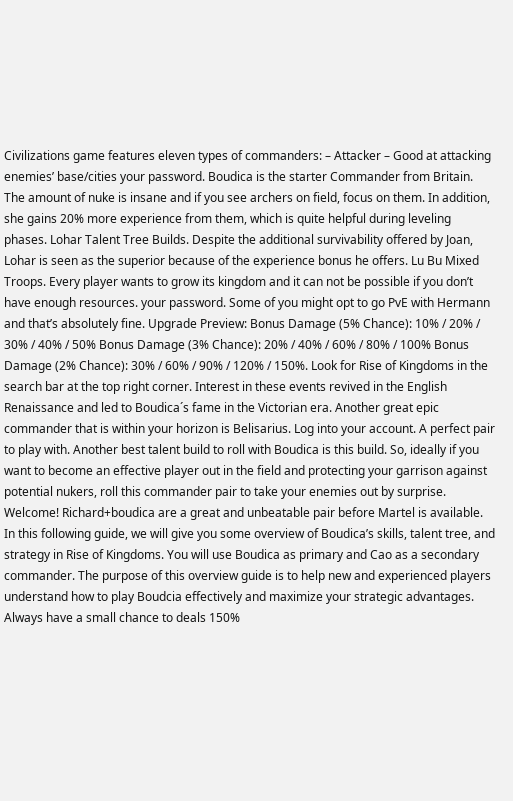Civilizations game features eleven types of commanders: – Attacker – Good at attacking enemies’ base/cities your password. Boudica is the starter Commander from Britain. The amount of nuke is insane and if you see archers on field, focus on them. In addition, she gains 20% more experience from them, which is quite helpful during leveling phases. Lohar Talent Tree Builds. Despite the additional survivability offered by Joan, Lohar is seen as the superior because of the experience bonus he offers. Lu Bu Mixed Troops. Every player wants to grow its kingdom and it can not be possible if you don’t have enough resources. your password. Some of you might opt to go PvE with Hermann and that’s absolutely fine. Upgrade Preview: Bonus Damage (5% Chance): 10% / 20% / 30% / 40% / 50% Bonus Damage (3% Chance): 20% / 40% / 60% / 80% / 100% Bonus Damage (2% Chance): 30% / 60% / 90% / 120% / 150%. Look for Rise of Kingdoms in the search bar at the top right corner. Interest in these events revived in the English Renaissance and led to Boudica´s fame in the Victorian era. Another great epic commander that is within your horizon is Belisarius. Log into your account. A perfect pair to play with. Another best talent build to roll with Boudica is this build. So, ideally if you want to become an effective player out in the field and protecting your garrison against potential nukers, roll this commander pair to take your enemies out by surprise. Welcome! Richard+boudica are a great and unbeatable pair before Martel is available. In this following guide, we will give you some overview of Boudica’s skills, talent tree, and strategy in Rise of Kingdoms. You will use Boudica as primary and Cao as a secondary commander. The purpose of this overview guide is to help new and experienced players understand how to play Boudcia effectively and maximize your strategic advantages. Always have a small chance to deals 150%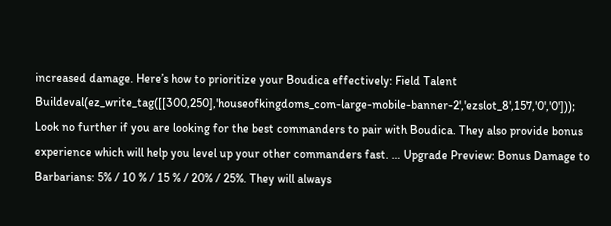increased damage. Here’s how to prioritize your Boudica effectively: Field Talent Buildeval(ez_write_tag([[300,250],'houseofkingdoms_com-large-mobile-banner-2','ezslot_8',157,'0','0'])); Look no further if you are looking for the best commanders to pair with Boudica. They also provide bonus experience which will help you level up your other commanders fast. … Upgrade Preview: Bonus Damage to Barbarians: 5% / 10 % / 15 % / 20% / 25%. They will always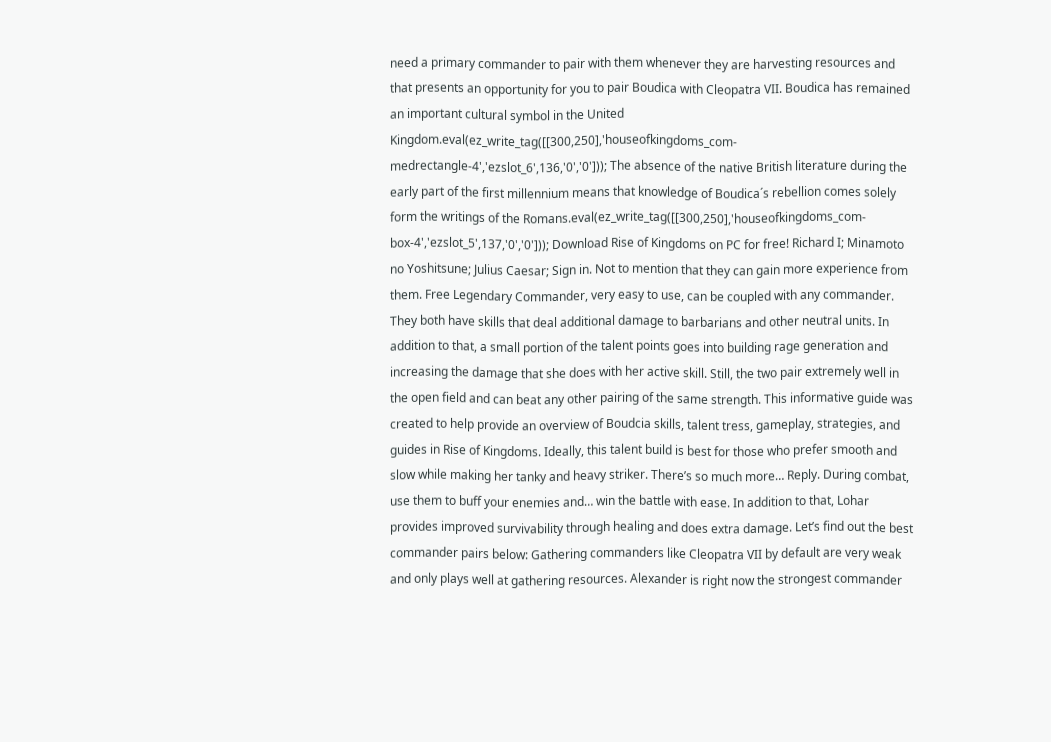need a primary commander to pair with them whenever they are harvesting resources and that presents an opportunity for you to pair Boudica with Cleopatra VII. Boudica has remained an important cultural symbol in the United Kingdom.eval(ez_write_tag([[300,250],'houseofkingdoms_com-medrectangle-4','ezslot_6',136,'0','0'])); The absence of the native British literature during the early part of the first millennium means that knowledge of Boudica´s rebellion comes solely form the writings of the Romans.eval(ez_write_tag([[300,250],'houseofkingdoms_com-box-4','ezslot_5',137,'0','0'])); Download Rise of Kingdoms on PC for free! Richard I; Minamoto no Yoshitsune; Julius Caesar; Sign in. Not to mention that they can gain more experience from them. Free Legendary Commander, very easy to use, can be coupled with any commander. They both have skills that deal additional damage to barbarians and other neutral units. In addition to that, a small portion of the talent points goes into building rage generation and increasing the damage that she does with her active skill. Still, the two pair extremely well in the open field and can beat any other pairing of the same strength. This informative guide was created to help provide an overview of Boudcia skills, talent tress, gameplay, strategies, and guides in Rise of Kingdoms. Ideally, this talent build is best for those who prefer smooth and slow while making her tanky and heavy striker. There’s so much more… Reply. During combat, use them to buff your enemies and… win the battle with ease. In addition to that, Lohar provides improved survivability through healing and does extra damage. Let’s find out the best commander pairs below: Gathering commanders like Cleopatra VII by default are very weak and only plays well at gathering resources. Alexander is right now the strongest commander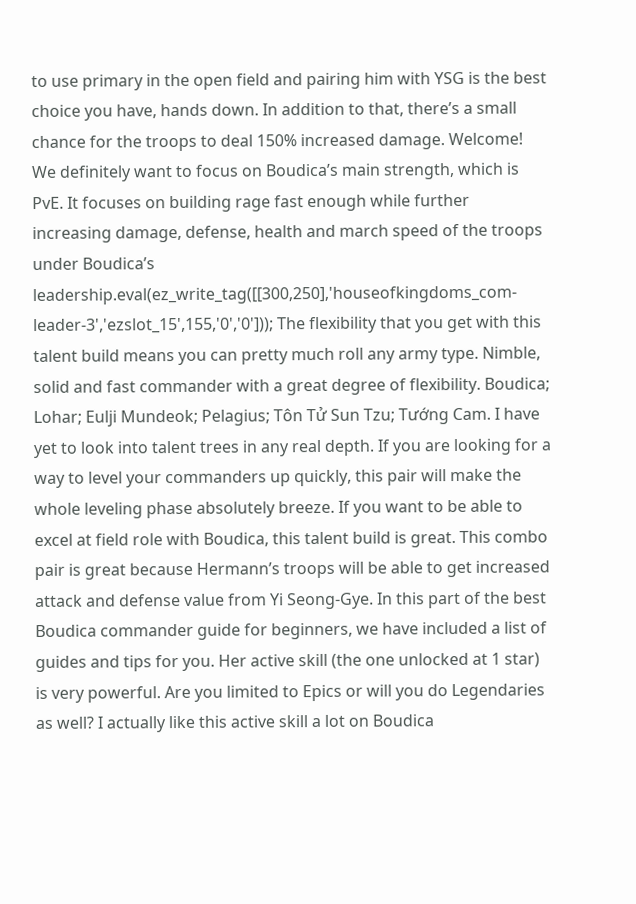to use primary in the open field and pairing him with YSG is the best choice you have, hands down. In addition to that, there’s a small chance for the troops to deal 150% increased damage. Welcome! We definitely want to focus on Boudica’s main strength, which is PvE. It focuses on building rage fast enough while further increasing damage, defense, health and march speed of the troops under Boudica’s leadership.eval(ez_write_tag([[300,250],'houseofkingdoms_com-leader-3','ezslot_15',155,'0','0'])); The flexibility that you get with this talent build means you can pretty much roll any army type. Nimble, solid and fast commander with a great degree of flexibility. Boudica; Lohar; Eulji Mundeok; Pelagius; Tôn Tử Sun Tzu; Tướng Cam. I have yet to look into talent trees in any real depth. If you are looking for a way to level your commanders up quickly, this pair will make the whole leveling phase absolutely breeze. If you want to be able to excel at field role with Boudica, this talent build is great. This combo pair is great because Hermann’s troops will be able to get increased attack and defense value from Yi Seong-Gye. In this part of the best Boudica commander guide for beginners, we have included a list of guides and tips for you. Her active skill (the one unlocked at 1 star) is very powerful. Are you limited to Epics or will you do Legendaries as well? I actually like this active skill a lot on Boudica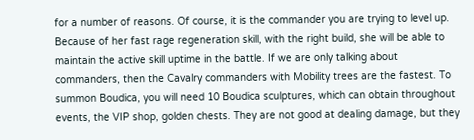for a number of reasons. Of course, it is the commander you are trying to level up. Because of her fast rage regeneration skill, with the right build, she will be able to maintain the active skill uptime in the battle. If we are only talking about commanders, then the Cavalry commanders with Mobility trees are the fastest. To summon Boudica, you will need 10 Boudica sculptures, which can obtain throughout events, the VIP shop, golden chests. They are not good at dealing damage, but they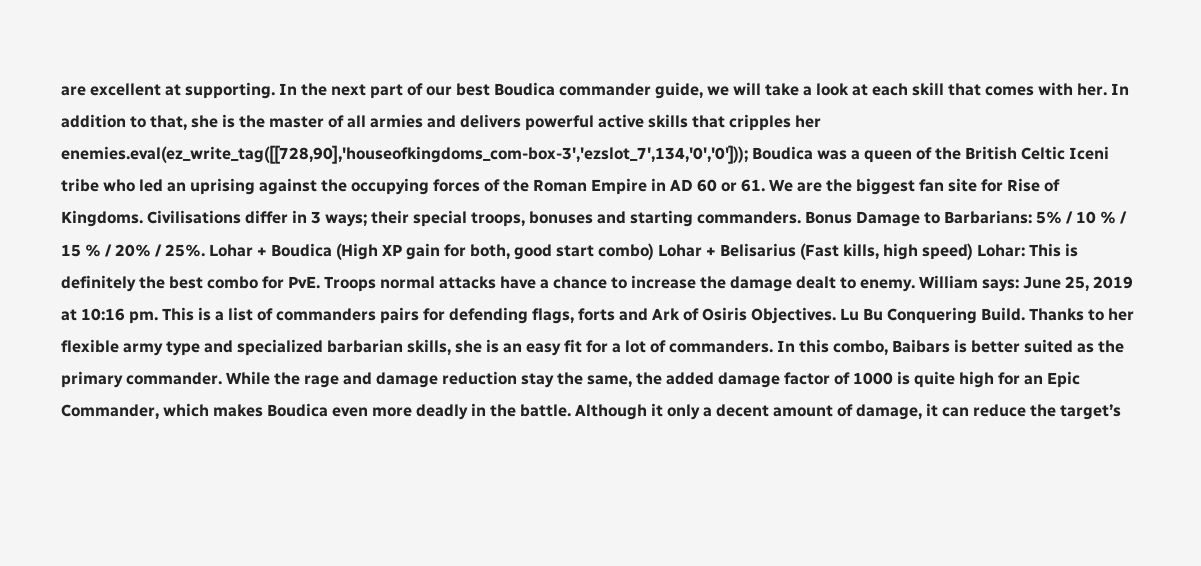are excellent at supporting. In the next part of our best Boudica commander guide, we will take a look at each skill that comes with her. In addition to that, she is the master of all armies and delivers powerful active skills that cripples her enemies.eval(ez_write_tag([[728,90],'houseofkingdoms_com-box-3','ezslot_7',134,'0','0'])); Boudica was a queen of the British Celtic Iceni tribe who led an uprising against the occupying forces of the Roman Empire in AD 60 or 61. We are the biggest fan site for Rise of Kingdoms. Civilisations differ in 3 ways; their special troops, bonuses and starting commanders. Bonus Damage to Barbarians: 5% / 10 % / 15 % / 20% / 25%. Lohar + Boudica (High XP gain for both, good start combo) Lohar + Belisarius (Fast kills, high speed) Lohar: This is definitely the best combo for PvE. Troops normal attacks have a chance to increase the damage dealt to enemy. William says: June 25, 2019 at 10:16 pm. This is a list of commanders pairs for defending flags, forts and Ark of Osiris Objectives. Lu Bu Conquering Build. Thanks to her flexible army type and specialized barbarian skills, she is an easy fit for a lot of commanders. In this combo, Baibars is better suited as the primary commander. While the rage and damage reduction stay the same, the added damage factor of 1000 is quite high for an Epic Commander, which makes Boudica even more deadly in the battle. Although it only a decent amount of damage, it can reduce the target’s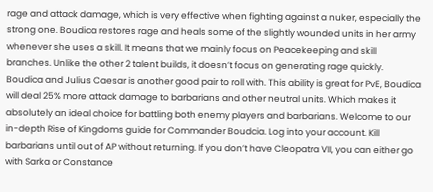rage and attack damage, which is very effective when fighting against a nuker, especially the strong one. Boudica restores rage and heals some of the slightly wounded units in her army whenever she uses a skill. It means that we mainly focus on Peacekeeping and skill branches. Unlike the other 2 talent builds, it doesn’t focus on generating rage quickly. Boudica and Julius Caesar is another good pair to roll with. This ability is great for PvE, Boudica will deal 25% more attack damage to barbarians and other neutral units. Which makes it absolutely an ideal choice for battling both enemy players and barbarians. Welcome to our in-depth Rise of Kingdoms guide for Commander Boudcia. Log into your account. Kill barbarians until out of AP without returning. If you don’t have Cleopatra VII, you can either go with Sarka or Constance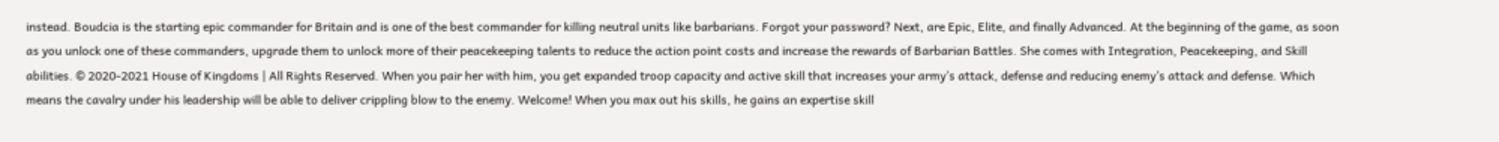instead. Boudcia is the starting epic commander for Britain and is one of the best commander for killing neutral units like barbarians. Forgot your password? Next, are Epic, Elite, and finally Advanced. At the beginning of the game, as soon as you unlock one of these commanders, upgrade them to unlock more of their peacekeeping talents to reduce the action point costs and increase the rewards of Barbarian Battles. She comes with Integration, Peacekeeping, and Skill abilities. © 2020-2021 House of Kingdoms | All Rights Reserved. When you pair her with him, you get expanded troop capacity and active skill that increases your army’s attack, defense and reducing enemy’s attack and defense. Which means the cavalry under his leadership will be able to deliver crippling blow to the enemy. Welcome! When you max out his skills, he gains an expertise skill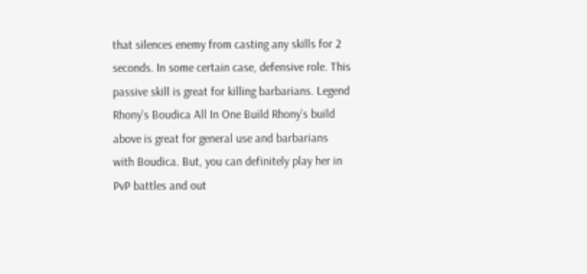that silences enemy from casting any skills for 2 seconds. In some certain case, defensive role. This passive skill is great for killing barbarians. Legend Rhony’s Boudica All In One Build Rhony’s build above is great for general use and barbarians with Boudica. But, you can definitely play her in PvP battles and out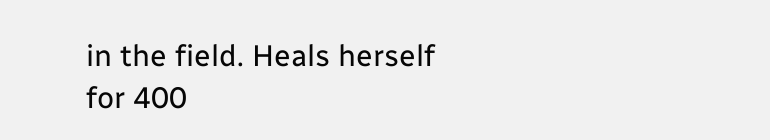in the field. Heals herself for 400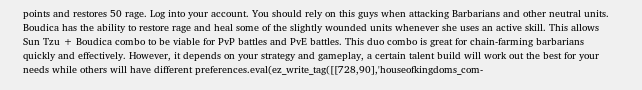points and restores 50 rage. Log into your account. You should rely on this guys when attacking Barbarians and other neutral units. Boudica has the ability to restore rage and heal some of the slightly wounded units whenever she uses an active skill. This allows Sun Tzu + Boudica combo to be viable for PvP battles and PvE battles. This duo combo is great for chain-farming barbarians quickly and effectively. However, it depends on your strategy and gameplay, a certain talent build will work out the best for your needs while others will have different preferences.eval(ez_write_tag([[728,90],'houseofkingdoms_com-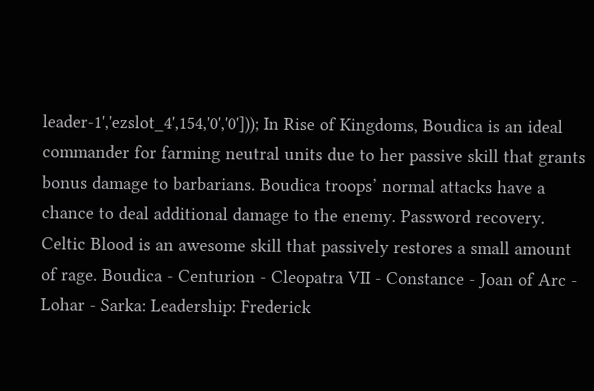leader-1','ezslot_4',154,'0','0'])); In Rise of Kingdoms, Boudica is an ideal commander for farming neutral units due to her passive skill that grants bonus damage to barbarians. Boudica troops’ normal attacks have a chance to deal additional damage to the enemy. Password recovery. Celtic Blood is an awesome skill that passively restores a small amount of rage. Boudica - Centurion - Cleopatra VII - Constance - Joan of Arc - Lohar - Sarka: Leadership: Frederick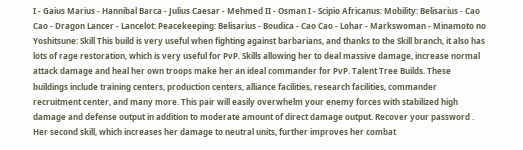I - Gaius Marius - Hannibal Barca - Julius Caesar - Mehmed II - Osman I - Scipio Africanus: Mobility: Belisarius - Cao Cao - Dragon Lancer - Lancelot: Peacekeeping: Belisarius - Boudica - Cao Cao - Lohar - Markswoman - Minamoto no Yoshitsune: Skill This build is very useful when fighting against barbarians, and thanks to the Skill branch, it also has lots of rage restoration, which is very useful for PvP. Skills allowing her to deal massive damage, increase normal attack damage and heal her own troops make her an ideal commander for PvP. Talent Tree Builds. These buildings include training centers, production centers, alliance facilities, research facilities, commander recruitment center, and many more. This pair will easily overwhelm your enemy forces with stabilized high damage and defense output in addition to moderate amount of direct damage output. Recover your password . Her second skill, which increases her damage to neutral units, further improves her combat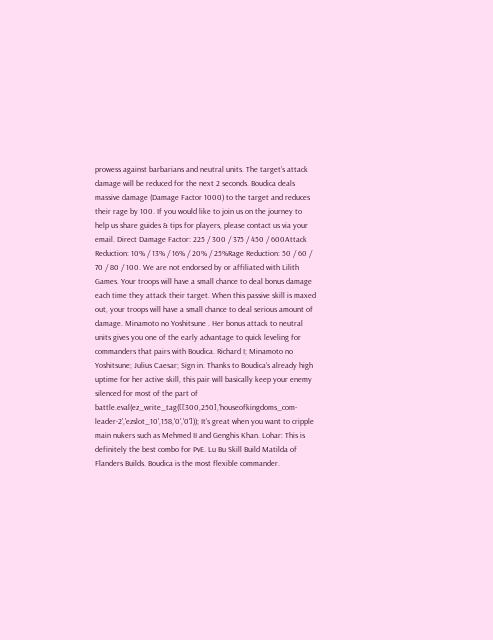prowess against barbarians and neutral units. The target’s attack damage will be reduced for the next 2 seconds. Boudica deals massive damage (Damage Factor 1000) to the target and reduces their rage by 100. If you would like to join us on the journey to help us share guides & tips for players, please contact us via your email. Direct Damage Factor: 225 / 300 / 375 / 450 / 600Attack Reduction: 10% / 13% / 16% / 20% / 25%Rage Reduction: 50 / 60 / 70 / 80 / 100. We are not endorsed by or affiliated with Lilith Games. Your troops will have a small chance to deal bonus damage each time they attack their target. When this passive skill is maxed out, your troops will have a small chance to deal serious amount of damage. Minamoto no Yoshitsune . Her bonus attack to neutral units gives you one of the early advantage to quick leveling for commanders that pairs with Boudica. Richard I; Minamoto no Yoshitsune; Julius Caesar; Sign in. Thanks to Boudica’s already high uptime for her active skill, this pair will basically keep your enemy silenced for most of the part of battle.eval(ez_write_tag([[300,250],'houseofkingdoms_com-leader-2','ezslot_10',158,'0','0'])); It’s great when you want to cripple main nukers such as Mehmed II and Genghis Khan. Lohar: This is definitely the best combo for PvE. Lu Bu Skill Build Matilda of Flanders Builds. Boudica is the most flexible commander.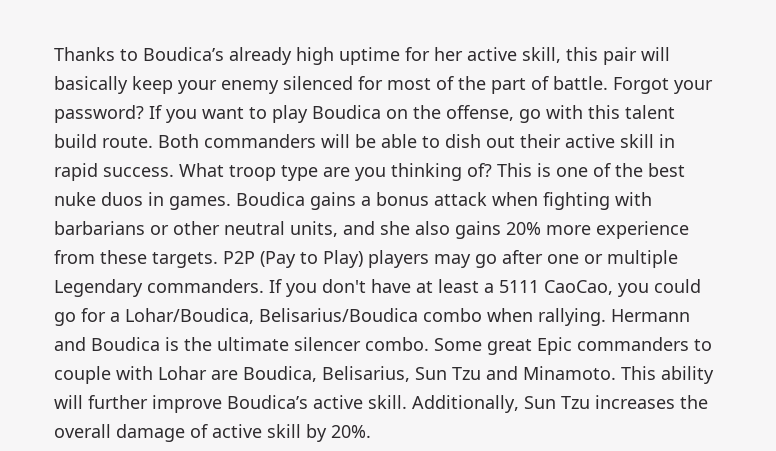Thanks to Boudica’s already high uptime for her active skill, this pair will basically keep your enemy silenced for most of the part of battle. Forgot your password? If you want to play Boudica on the offense, go with this talent build route. Both commanders will be able to dish out their active skill in rapid success. What troop type are you thinking of? This is one of the best nuke duos in games. Boudica gains a bonus attack when fighting with barbarians or other neutral units, and she also gains 20% more experience from these targets. P2P (Pay to Play) players may go after one or multiple Legendary commanders. If you don't have at least a 5111 CaoCao, you could go for a Lohar/Boudica, Belisarius/Boudica combo when rallying. Hermann and Boudica is the ultimate silencer combo. Some great Epic commanders to couple with Lohar are Boudica, Belisarius, Sun Tzu and Minamoto. This ability will further improve Boudica’s active skill. Additionally, Sun Tzu increases the overall damage of active skill by 20%.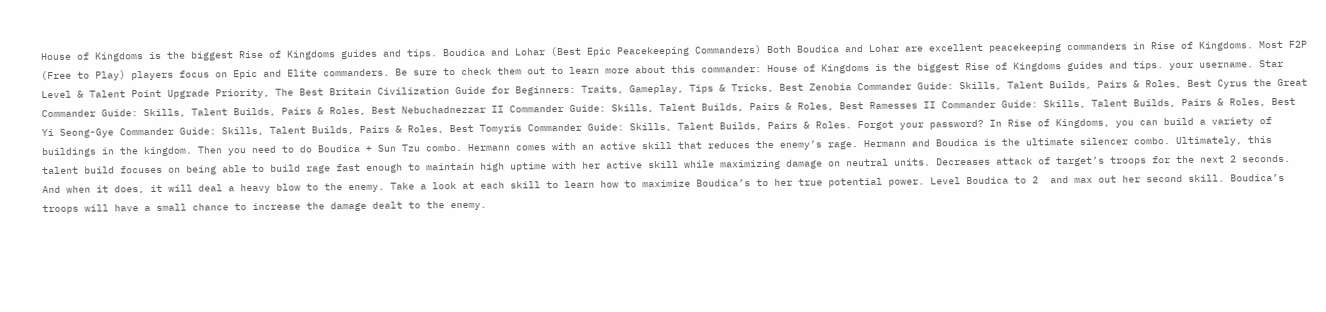House of Kingdoms is the biggest Rise of Kingdoms guides and tips. Boudica and Lohar (Best Epic Peacekeeping Commanders) Both Boudica and Lohar are excellent peacekeeping commanders in Rise of Kingdoms. Most F2P (Free to Play) players focus on Epic and Elite commanders. Be sure to check them out to learn more about this commander: House of Kingdoms is the biggest Rise of Kingdoms guides and tips. your username. Star Level & Talent Point Upgrade Priority, The Best Britain Civilization Guide for Beginners: Traits, Gameplay, Tips & Tricks, Best Zenobia Commander Guide: Skills, Talent Builds, Pairs & Roles, Best Cyrus the Great Commander Guide: Skills, Talent Builds, Pairs & Roles, Best Nebuchadnezzar II Commander Guide: Skills, Talent Builds, Pairs & Roles, Best Ramesses II Commander Guide: Skills, Talent Builds, Pairs & Roles, Best Yi Seong-Gye Commander Guide: Skills, Talent Builds, Pairs & Roles, Best Tomyris Commander Guide: Skills, Talent Builds, Pairs & Roles. Forgot your password? In Rise of Kingdoms, you can build a variety of buildings in the kingdom. Then you need to do Boudica + Sun Tzu combo. Hermann comes with an active skill that reduces the enemy’s rage. Hermann and Boudica is the ultimate silencer combo. Ultimately, this talent build focuses on being able to build rage fast enough to maintain high uptime with her active skill while maximizing damage on neutral units. Decreases attack of target’s troops for the next 2 seconds. And when it does, it will deal a heavy blow to the enemy. Take a look at each skill to learn how to maximize Boudica’s to her true potential power. Level Boudica to 2  and max out her second skill. Boudica’s troops will have a small chance to increase the damage dealt to the enemy.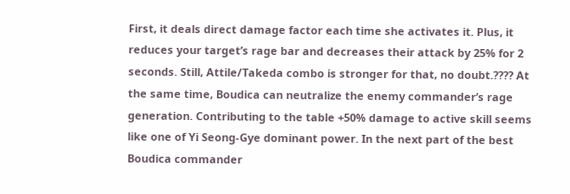First, it deals direct damage factor each time she activates it. Plus, it reduces your target’s rage bar and decreases their attack by 25% for 2 seconds. Still, Attile/Takeda combo is stronger for that, no doubt.???? At the same time, Boudica can neutralize the enemy commander’s rage generation. Contributing to the table +50% damage to active skill seems like one of Yi Seong-Gye dominant power. In the next part of the best Boudica commander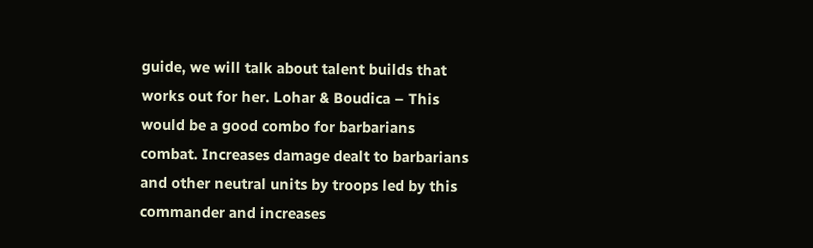guide, we will talk about talent builds that works out for her. Lohar & Boudica – This would be a good combo for barbarians combat. Increases damage dealt to barbarians and other neutral units by troops led by this commander and increases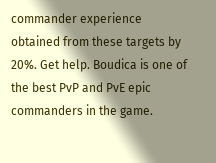commander experience obtained from these targets by 20%. Get help. Boudica is one of the best PvP and PvE epic commanders in the game.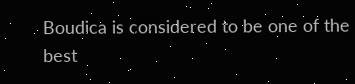Boudica is considered to be one of the best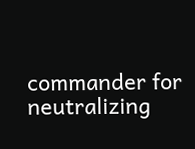commander for neutralizing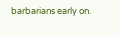barbarians early on.